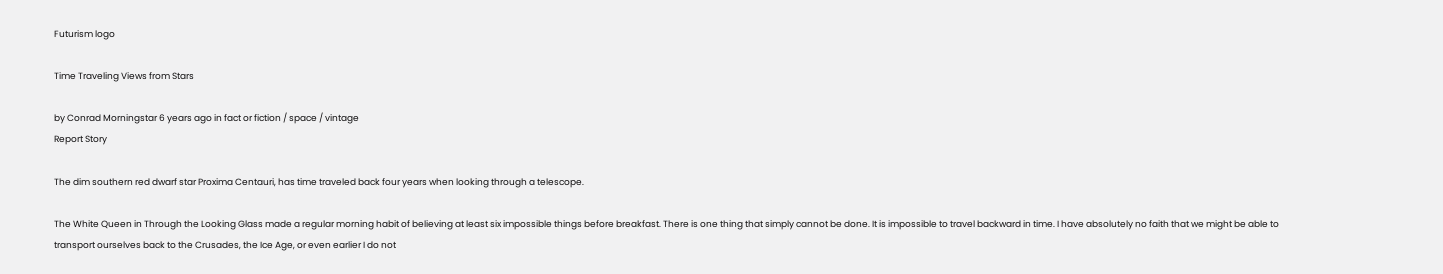Futurism logo

Time Traveling Views from Stars

by Conrad Morningstar 6 years ago in fact or fiction / space / vintage
Report Story

The dim southern red dwarf star Proxima Centauri, has time traveled back four years when looking through a telescope.

The White Queen in Through the Looking Glass made a regular morning habit of believing at least six impossible things before breakfast. There is one thing that simply cannot be done. It is impossible to travel backward in time. I have absolutely no faith that we might be able to transport ourselves back to the Crusades, the Ice Age, or even earlier I do not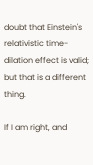doubt that Einstein's relativistic time-dilation effect is valid; but that is a different thing.

If I am right, and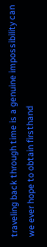traveling back through time is a genuine impossibility can we ever hope to obtain firsthand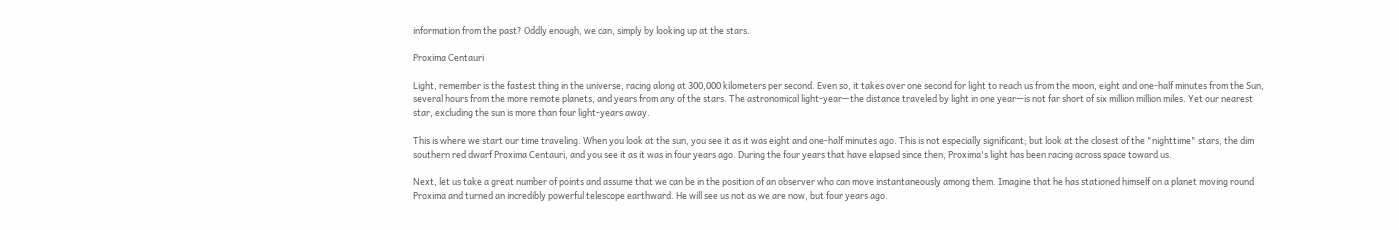information from the past? Oddly enough, we can, simply by looking up at the stars.

Proxima Centauri

Light, remember is the fastest thing in the universe, racing along at 300,000 kilometers per second. Even so, it takes over one second for light to reach us from the moon, eight and one-half minutes from the Sun, several hours from the more remote planets, and years from any of the stars. The astronomical light-year—the distance traveled by light in one year—is not far short of six million million miles. Yet our nearest star, excluding the sun is more than four light-years away.

This is where we start our time traveling. When you look at the sun, you see it as it was eight and one-half minutes ago. This is not especially significant; but look at the closest of the "nighttime" stars, the dim southern red dwarf Proxima Centauri, and you see it as it was in four years ago. During the four years that have elapsed since then, Proxima's light has been racing across space toward us.

Next, let us take a great number of points and assume that we can be in the position of an observer who can move instantaneously among them. Imagine that he has stationed himself on a planet moving round Proxima and turned an incredibly powerful telescope earthward. He will see us not as we are now, but four years ago.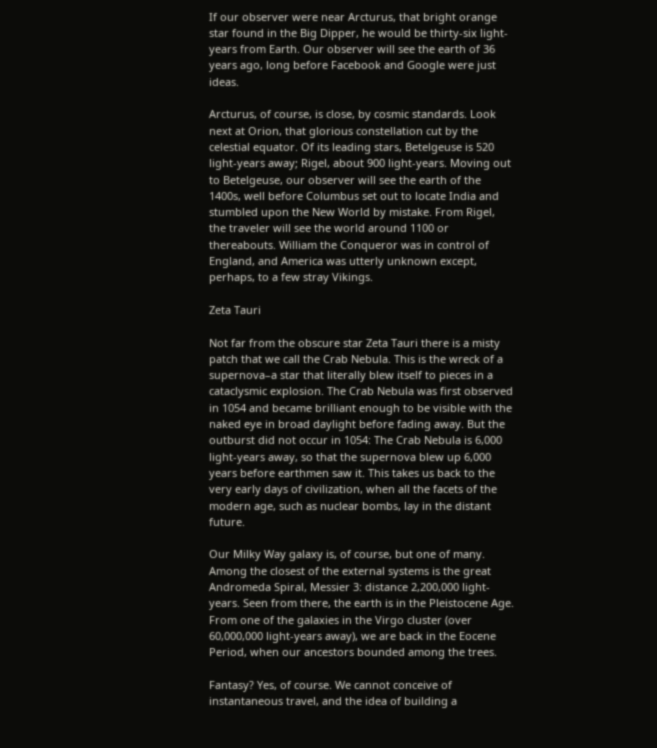If our observer were near Arcturus, that bright orange star found in the Big Dipper, he would be thirty-six light-years from Earth. Our observer will see the earth of 36 years ago, long before Facebook and Google were just ideas.

Arcturus, of course, is close, by cosmic standards. Look next at Orion, that glorious constellation cut by the celestial equator. Of its leading stars, Betelgeuse is 520 light-years away; Rigel, about 900 light-years. Moving out to Betelgeuse, our observer will see the earth of the 1400s, well before Columbus set out to locate India and stumbled upon the New World by mistake. From Rigel, the traveler will see the world around 1100 or thereabouts. William the Conqueror was in control of England, and America was utterly unknown except, perhaps, to a few stray Vikings.

Zeta Tauri

Not far from the obscure star Zeta Tauri there is a misty patch that we call the Crab Nebula. This is the wreck of a supernova–a star that literally blew itself to pieces in a cataclysmic explosion. The Crab Nebula was first observed in 1054 and became brilliant enough to be visible with the naked eye in broad daylight before fading away. But the outburst did not occur in 1054: The Crab Nebula is 6,000 light-years away, so that the supernova blew up 6,000 years before earthmen saw it. This takes us back to the very early days of civilization, when all the facets of the modern age, such as nuclear bombs, lay in the distant future.

Our Milky Way galaxy is, of course, but one of many. Among the closest of the external systems is the great Andromeda Spiral, Messier 3: distance 2,200,000 light-years. Seen from there, the earth is in the Pleistocene Age. From one of the galaxies in the Virgo cluster (over 60,000,000 light-years away), we are back in the Eocene Period, when our ancestors bounded among the trees.

Fantasy? Yes, of course. We cannot conceive of instantaneous travel, and the idea of building a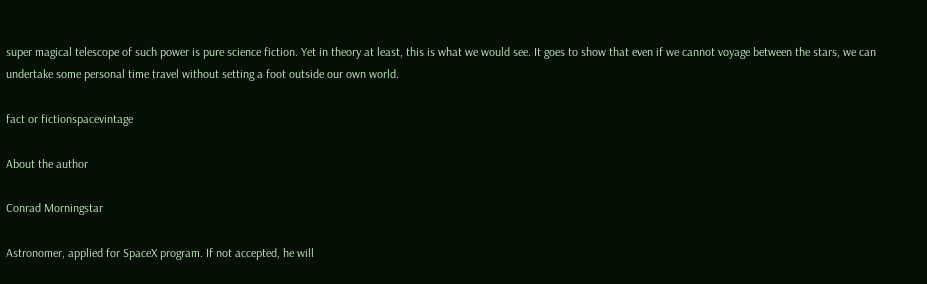super magical telescope of such power is pure science fiction. Yet in theory at least, this is what we would see. It goes to show that even if we cannot voyage between the stars, we can undertake some personal time travel without setting a foot outside our own world.

fact or fictionspacevintage

About the author

Conrad Morningstar

Astronomer, applied for SpaceX program. If not accepted, he will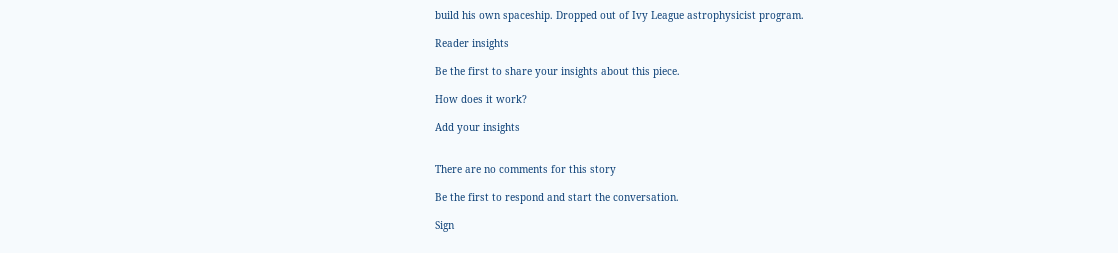build his own spaceship. Dropped out of Ivy League astrophysicist program.

Reader insights

Be the first to share your insights about this piece.

How does it work?

Add your insights


There are no comments for this story

Be the first to respond and start the conversation.

Sign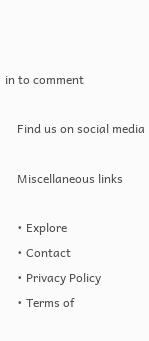in to comment

    Find us on social media

    Miscellaneous links

    • Explore
    • Contact
    • Privacy Policy
    • Terms of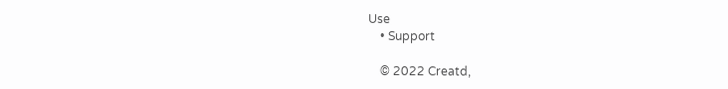Use
    • Support

    © 2022 Creatd,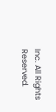Inc. All Rights Reserved.